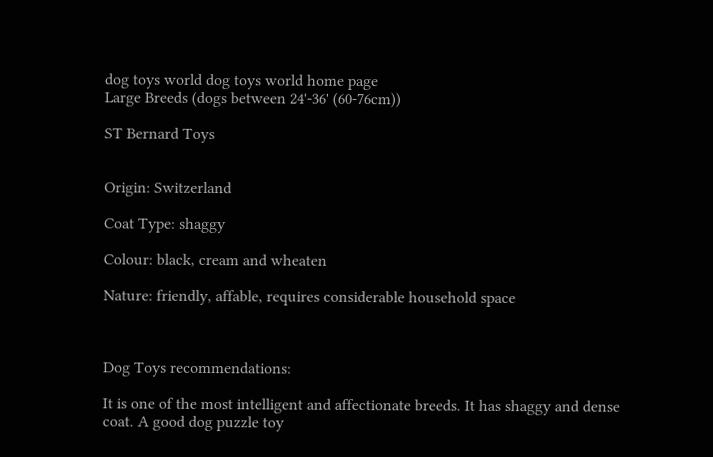dog toys world dog toys world home page
Large Breeds (dogs between 24'-36' (60-76cm))

ST Bernard Toys


Origin: Switzerland

Coat Type: shaggy

Colour: black, cream and wheaten

Nature: friendly, affable, requires considerable household space



Dog Toys recommendations:

It is one of the most intelligent and affectionate breeds. It has shaggy and dense coat. A good dog puzzle toy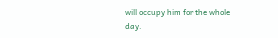will occupy him for the whole day.